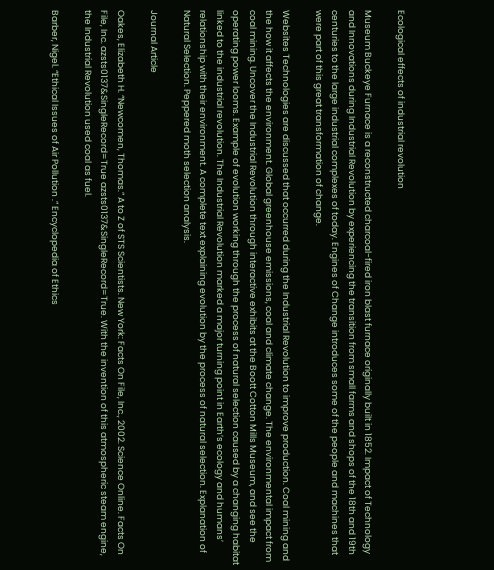Ecological effects of industrial revolution

Museum Buckeye Furnace is a reconstructed charcoal-fired iron blast furnace originally built in 1852. Impact of Technology and Innovations during Industrial Revolution by experiencing the transition from small farms and shops of the 18th and 19th centuries to the large industrial complexes of today. Engines of Change introduces some of the people and machines that were part of this great transformation of change.

Websites Technologies are discussed that occurred during the Industrial Revolution to improve production. Coal mining and the how it affects the environment. Global greenhouse emissions, coal and climate change. The environmental impact from coal mining. Uncover the Industrial Revolution through interactive exhibits at the Boott Cotton Mills Museum, and see the operating power looms. Example of evolution working through the process of natural selection caused by a changing habitat linked to the industrial revolution. The Industrial Revolution marked a major turning point in Earth’s ecology and humans’ relationship with their environment. A complete text explaining evolution by the process of natural selection. Explanation of Natural Selection. Peppered moth selection analysis.

Journal Article

Oakes, Elizabeth H. “Newcomen, Thomas.” A to Z of STS Scientists. New York: Facts On File, Inc., 2002. Science Online. Facts On File, Inc. azsts0137&SingleRecord=True azsts0137&SingleRecord=True. With the invention of this atmospheric steam engine, the Industrial Revolution used coal as fuel.

Barber, Nigel. “Ethical Issues of Air Pollution .” Encyclopedia of Ethics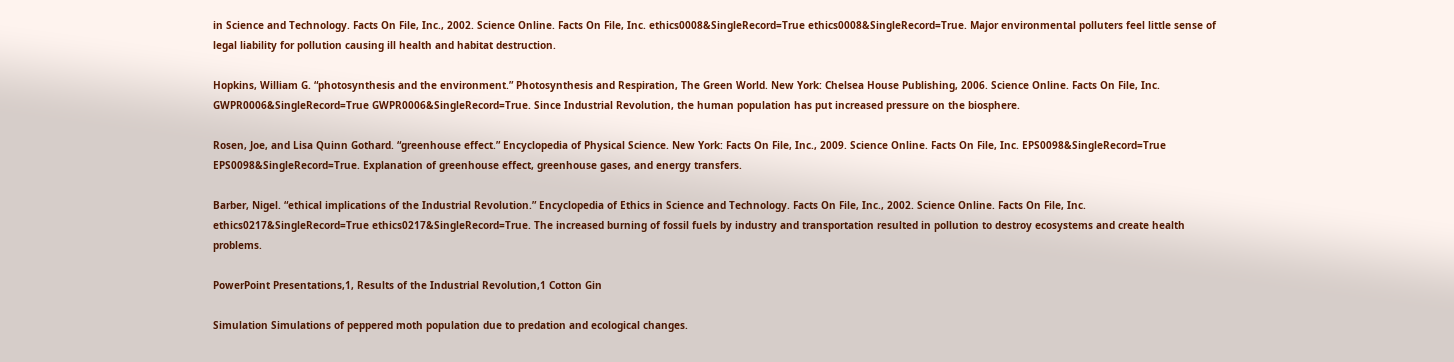in Science and Technology. Facts On File, Inc., 2002. Science Online. Facts On File, Inc. ethics0008&SingleRecord=True ethics0008&SingleRecord=True. Major environmental polluters feel little sense of legal liability for pollution causing ill health and habitat destruction.

Hopkins, William G. “photosynthesis and the environment.” Photosynthesis and Respiration, The Green World. New York: Chelsea House Publishing, 2006. Science Online. Facts On File, Inc. GWPR0006&SingleRecord=True GWPR0006&SingleRecord=True. Since Industrial Revolution, the human population has put increased pressure on the biosphere.

Rosen, Joe, and Lisa Quinn Gothard. “greenhouse effect.” Encyclopedia of Physical Science. New York: Facts On File, Inc., 2009. Science Online. Facts On File, Inc. EPS0098&SingleRecord=True EPS0098&SingleRecord=True. Explanation of greenhouse effect, greenhouse gases, and energy transfers.

Barber, Nigel. “ethical implications of the Industrial Revolution.” Encyclopedia of Ethics in Science and Technology. Facts On File, Inc., 2002. Science Online. Facts On File, Inc. ethics0217&SingleRecord=True ethics0217&SingleRecord=True. The increased burning of fossil fuels by industry and transportation resulted in pollution to destroy ecosystems and create health problems.

PowerPoint Presentations,1, Results of the Industrial Revolution,1 Cotton Gin

Simulation Simulations of peppered moth population due to predation and ecological changes.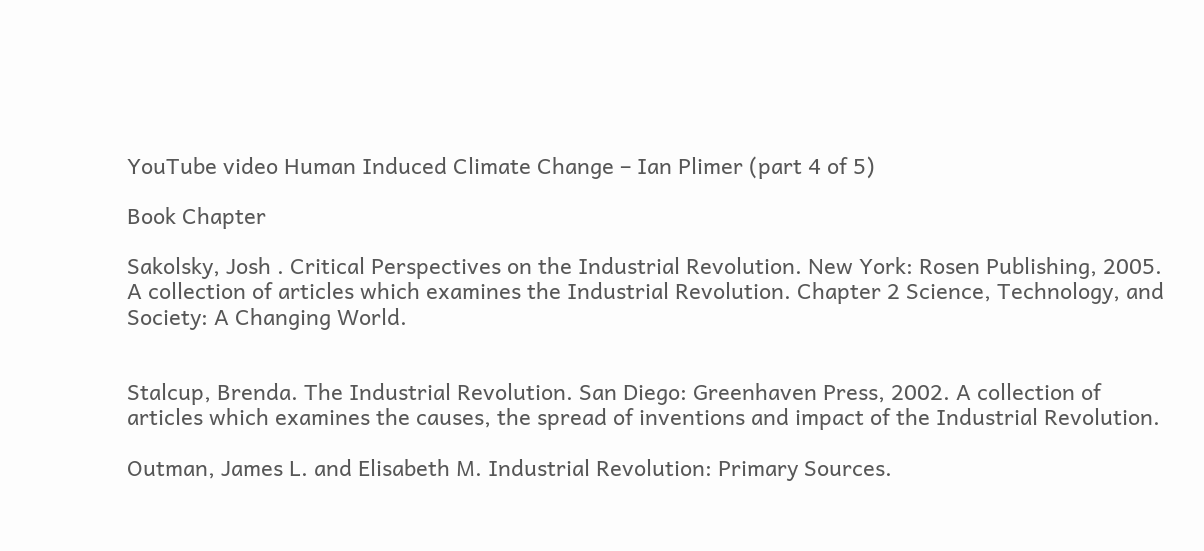YouTube video Human Induced Climate Change – Ian Plimer (part 4 of 5)

Book Chapter

Sakolsky, Josh . Critical Perspectives on the Industrial Revolution. New York: Rosen Publishing, 2005. A collection of articles which examines the Industrial Revolution. Chapter 2 Science, Technology, and Society: A Changing World.


Stalcup, Brenda. The Industrial Revolution. San Diego: Greenhaven Press, 2002. A collection of articles which examines the causes, the spread of inventions and impact of the Industrial Revolution.

Outman, James L. and Elisabeth M. Industrial Revolution: Primary Sources.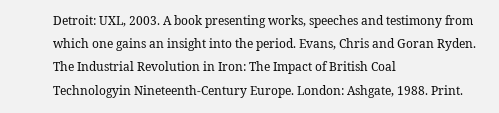Detroit: UXL, 2003. A book presenting works, speeches and testimony from which one gains an insight into the period. Evans, Chris and Goran Ryden. The Industrial Revolution in Iron: The Impact of British Coal Technologyin Nineteenth-Century Europe. London: Ashgate, 1988. Print.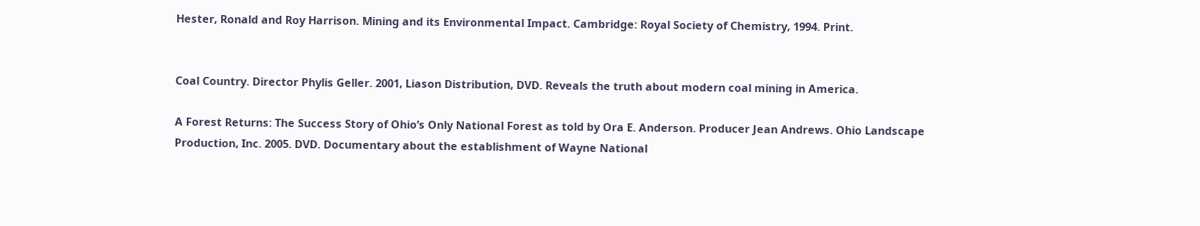Hester, Ronald and Roy Harrison. Mining and its Environmental Impact. Cambridge: Royal Society of Chemistry, 1994. Print.


Coal Country. Director Phylis Geller. 2001, Liason Distribution, DVD. Reveals the truth about modern coal mining in America.

A Forest Returns: The Success Story of Ohio’s Only National Forest as told by Ora E. Anderson. Producer Jean Andrews. Ohio Landscape Production, Inc. 2005. DVD. Documentary about the establishment of Wayne National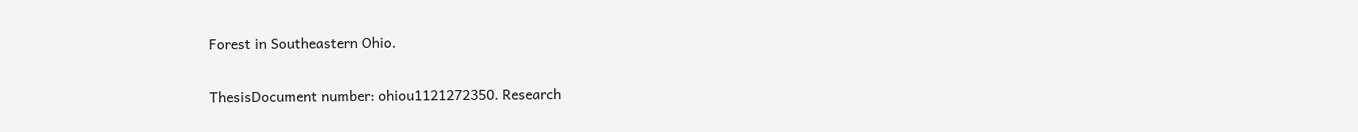Forest in Southeastern Ohio.

ThesisDocument number: ohiou1121272350. Research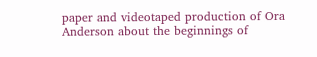paper and videotaped production of Ora Anderson about the beginnings of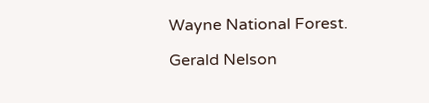Wayne National Forest.

Gerald Nelson